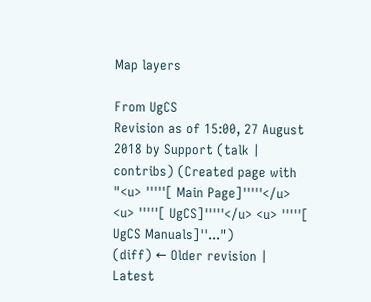Map layers

From UgCS
Revision as of 15:00, 27 August 2018 by Support (talk | contribs) (Created page with "<u> '''''[ Main Page]'''''</u> <u> '''''[ UgCS]'''''</u> <u> '''''[ UgCS Manuals]''...")
(diff) ← Older revision | Latest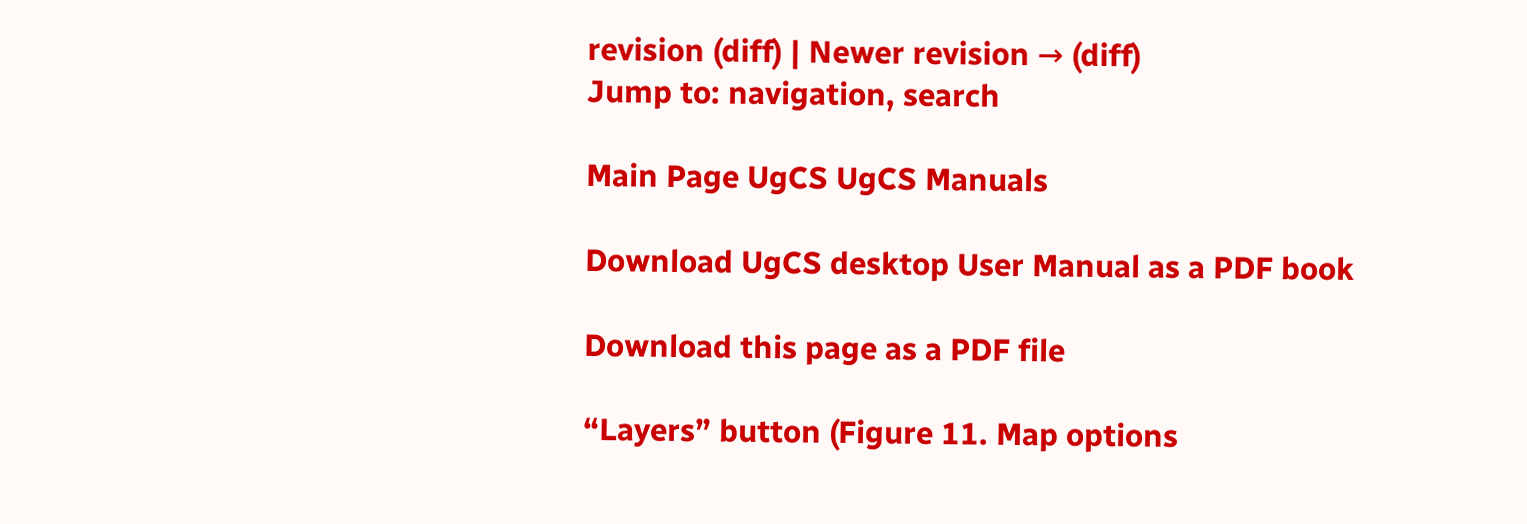revision (diff) | Newer revision → (diff)
Jump to: navigation, search

Main Page UgCS UgCS Manuals

Download UgCS desktop User Manual as a PDF book

Download this page as a PDF file

“Layers” button (Figure 11. Map options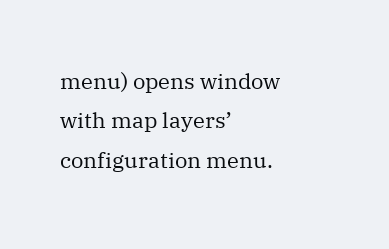menu) opens window with map layers’ configuration menu.